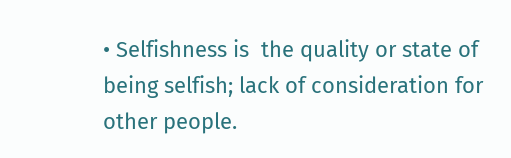• Selfishness is  the quality or state of being selfish; lack of consideration for other people.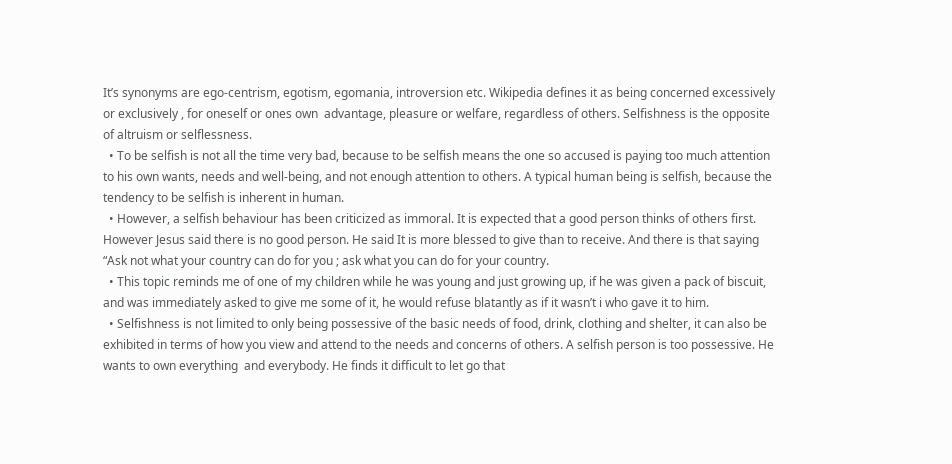It’s synonyms are ego-centrism, egotism, egomania, introversion etc. Wikipedia defines it as being concerned excessively or exclusively , for oneself or ones own  advantage, pleasure or welfare, regardless of others. Selfishness is the opposite of altruism or selflessness.
  • To be selfish is not all the time very bad, because to be selfish means the one so accused is paying too much attention to his own wants, needs and well-being, and not enough attention to others. A typical human being is selfish, because the tendency to be selfish is inherent in human.
  • However, a selfish behaviour has been criticized as immoral. It is expected that a good person thinks of others first. However Jesus said there is no good person. He said It is more blessed to give than to receive. And there is that saying  “Ask not what your country can do for you ; ask what you can do for your country.
  • This topic reminds me of one of my children while he was young and just growing up, if he was given a pack of biscuit, and was immediately asked to give me some of it, he would refuse blatantly as if it wasn’t i who gave it to him.
  • Selfishness is not limited to only being possessive of the basic needs of food, drink, clothing and shelter, it can also be exhibited in terms of how you view and attend to the needs and concerns of others. A selfish person is too possessive. He wants to own everything  and everybody. He finds it difficult to let go that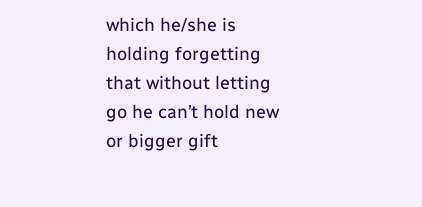which he/she is holding forgetting that without letting  go he can’t hold new or bigger gift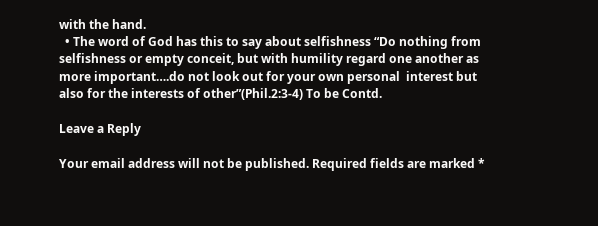with the hand.
  • The word of God has this to say about selfishness “Do nothing from selfishness or empty conceit, but with humility regard one another as more important….do not look out for your own personal  interest but also for the interests of other”(Phil.2:3-4) To be Contd.

Leave a Reply

Your email address will not be published. Required fields are marked *